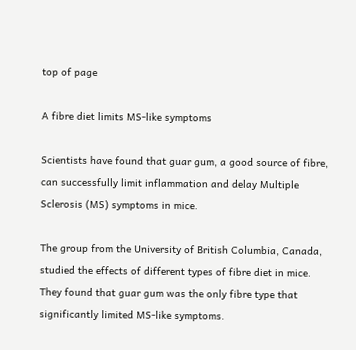top of page

A fibre diet limits MS-like symptoms

Scientists have found that guar gum, a good source of fibre, can successfully limit inflammation and delay Multiple Sclerosis (MS) symptoms in mice.

The group from the University of British Columbia, Canada, studied the effects of different types of fibre diet in mice. They found that guar gum was the only fibre type that significantly limited MS-like symptoms.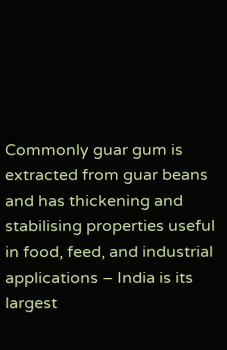Commonly guar gum is extracted from guar beans and has thickening and stabilising properties useful in food, feed, and industrial applications – India is its largest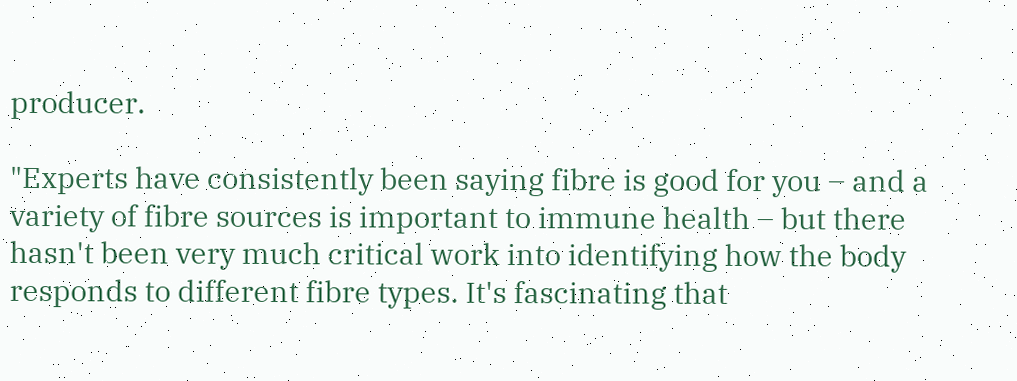producer.

"Experts have consistently been saying fibre is good for you – and a variety of fibre sources is important to immune health – but there hasn't been very much critical work into identifying how the body responds to different fibre types. It's fascinating that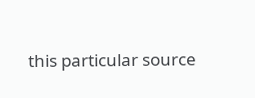this particular source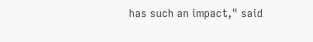has such an impact," said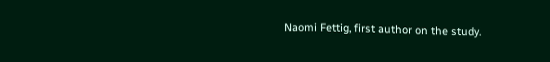Naomi Fettig, first author on the study.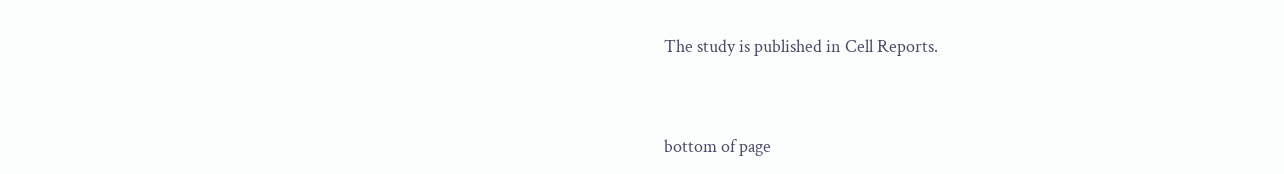The study is published in Cell Reports.



bottom of page